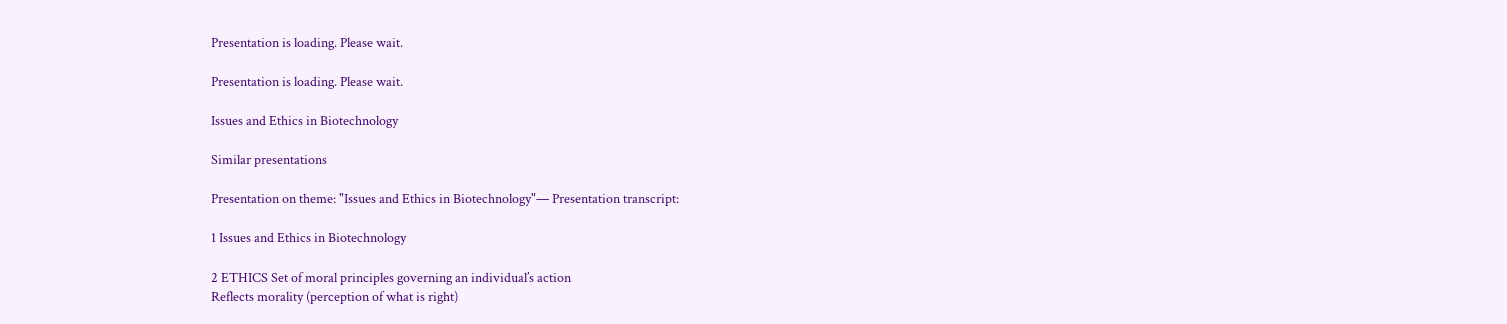Presentation is loading. Please wait.

Presentation is loading. Please wait.

Issues and Ethics in Biotechnology

Similar presentations

Presentation on theme: "Issues and Ethics in Biotechnology"— Presentation transcript:

1 Issues and Ethics in Biotechnology

2 ETHICS Set of moral principles governing an individual’s action
Reflects morality (perception of what is right)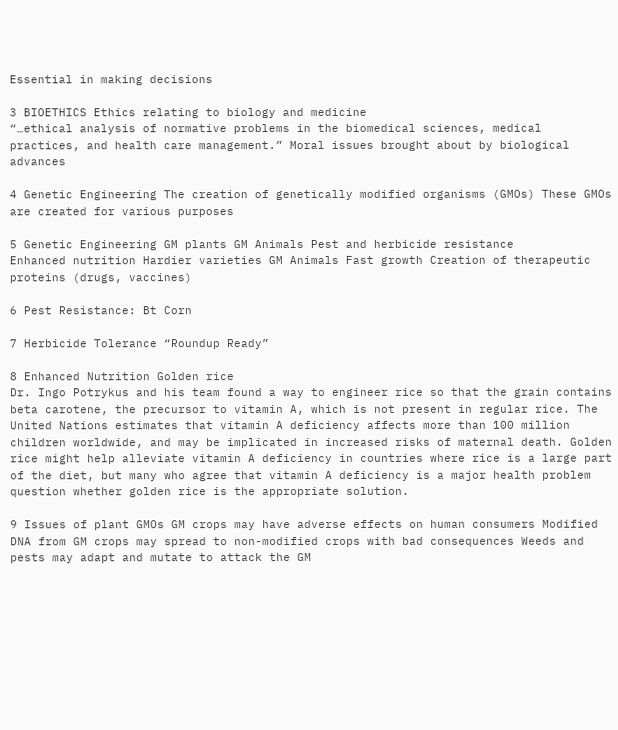Essential in making decisions

3 BIOETHICS Ethics relating to biology and medicine
“…ethical analysis of normative problems in the biomedical sciences, medical practices, and health care management.” Moral issues brought about by biological advances

4 Genetic Engineering The creation of genetically modified organisms (GMOs) These GMOs are created for various purposes

5 Genetic Engineering GM plants GM Animals Pest and herbicide resistance
Enhanced nutrition Hardier varieties GM Animals Fast growth Creation of therapeutic proteins (drugs, vaccines)

6 Pest Resistance: Bt Corn

7 Herbicide Tolerance “Roundup Ready”

8 Enhanced Nutrition Golden rice
Dr. Ingo Potrykus and his team found a way to engineer rice so that the grain contains beta carotene, the precursor to vitamin A, which is not present in regular rice. The United Nations estimates that vitamin A deficiency affects more than 100 million children worldwide, and may be implicated in increased risks of maternal death. Golden rice might help alleviate vitamin A deficiency in countries where rice is a large part of the diet, but many who agree that vitamin A deficiency is a major health problem question whether golden rice is the appropriate solution.

9 Issues of plant GMOs GM crops may have adverse effects on human consumers Modified DNA from GM crops may spread to non-modified crops with bad consequences Weeds and pests may adapt and mutate to attack the GM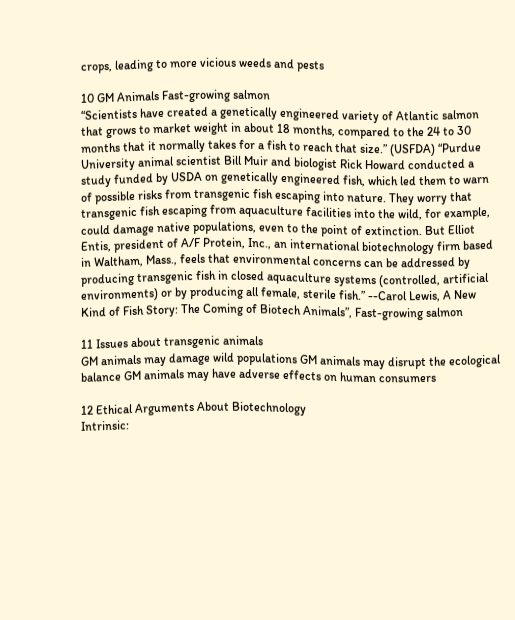crops, leading to more vicious weeds and pests

10 GM Animals Fast-growing salmon
“Scientists have created a genetically engineered variety of Atlantic salmon that grows to market weight in about 18 months, compared to the 24 to 30 months that it normally takes for a fish to reach that size.” (USFDA) “Purdue University animal scientist Bill Muir and biologist Rick Howard conducted a study funded by USDA on genetically engineered fish, which led them to warn of possible risks from transgenic fish escaping into nature. They worry that transgenic fish escaping from aquaculture facilities into the wild, for example, could damage native populations, even to the point of extinction. But Elliot Entis, president of A/F Protein, Inc., an international biotechnology firm based in Waltham, Mass., feels that environmental concerns can be addressed by producing transgenic fish in closed aquaculture systems (controlled, artificial environments) or by producing all female, sterile fish.” --Carol Lewis, A New Kind of Fish Story: The Coming of Biotech Animals”, Fast-growing salmon

11 Issues about transgenic animals
GM animals may damage wild populations GM animals may disrupt the ecological balance GM animals may have adverse effects on human consumers

12 Ethical Arguments About Biotechnology
Intrinsic: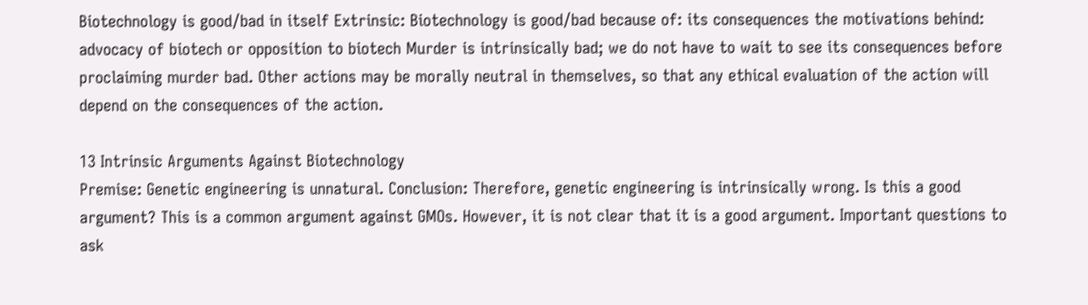Biotechnology is good/bad in itself Extrinsic: Biotechnology is good/bad because of: its consequences the motivations behind: advocacy of biotech or opposition to biotech Murder is intrinsically bad; we do not have to wait to see its consequences before proclaiming murder bad. Other actions may be morally neutral in themselves, so that any ethical evaluation of the action will depend on the consequences of the action.

13 Intrinsic Arguments Against Biotechnology
Premise: Genetic engineering is unnatural. Conclusion: Therefore, genetic engineering is intrinsically wrong. Is this a good argument? This is a common argument against GMOs. However, it is not clear that it is a good argument. Important questions to ask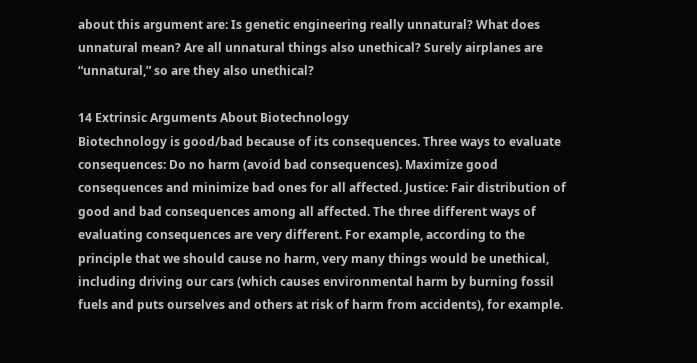about this argument are: Is genetic engineering really unnatural? What does unnatural mean? Are all unnatural things also unethical? Surely airplanes are “unnatural,” so are they also unethical?

14 Extrinsic Arguments About Biotechnology
Biotechnology is good/bad because of its consequences. Three ways to evaluate consequences: Do no harm (avoid bad consequences). Maximize good consequences and minimize bad ones for all affected. Justice: Fair distribution of good and bad consequences among all affected. The three different ways of evaluating consequences are very different. For example, according to the principle that we should cause no harm, very many things would be unethical, including driving our cars (which causes environmental harm by burning fossil fuels and puts ourselves and others at risk of harm from accidents), for example.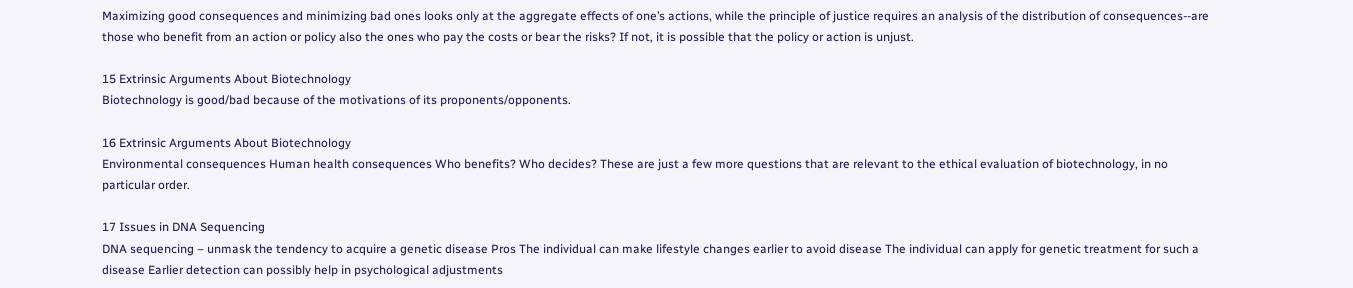Maximizing good consequences and minimizing bad ones looks only at the aggregate effects of one’s actions, while the principle of justice requires an analysis of the distribution of consequences--are those who benefit from an action or policy also the ones who pay the costs or bear the risks? If not, it is possible that the policy or action is unjust.

15 Extrinsic Arguments About Biotechnology
Biotechnology is good/bad because of the motivations of its proponents/opponents.

16 Extrinsic Arguments About Biotechnology
Environmental consequences Human health consequences Who benefits? Who decides? These are just a few more questions that are relevant to the ethical evaluation of biotechnology, in no particular order.

17 Issues in DNA Sequencing
DNA sequencing – unmask the tendency to acquire a genetic disease Pros The individual can make lifestyle changes earlier to avoid disease The individual can apply for genetic treatment for such a disease Earlier detection can possibly help in psychological adjustments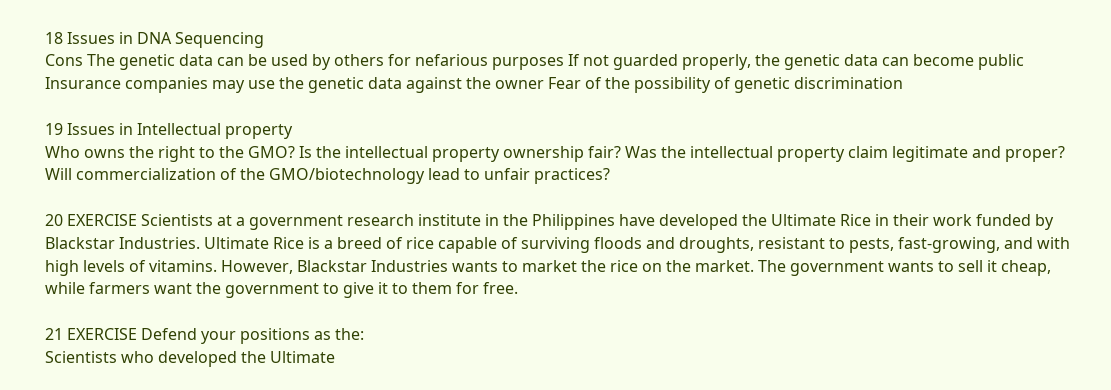18 Issues in DNA Sequencing
Cons The genetic data can be used by others for nefarious purposes If not guarded properly, the genetic data can become public Insurance companies may use the genetic data against the owner Fear of the possibility of genetic discrimination

19 Issues in Intellectual property
Who owns the right to the GMO? Is the intellectual property ownership fair? Was the intellectual property claim legitimate and proper? Will commercialization of the GMO/biotechnology lead to unfair practices?

20 EXERCISE Scientists at a government research institute in the Philippines have developed the Ultimate Rice in their work funded by Blackstar Industries. Ultimate Rice is a breed of rice capable of surviving floods and droughts, resistant to pests, fast-growing, and with high levels of vitamins. However, Blackstar Industries wants to market the rice on the market. The government wants to sell it cheap, while farmers want the government to give it to them for free.

21 EXERCISE Defend your positions as the:
Scientists who developed the Ultimate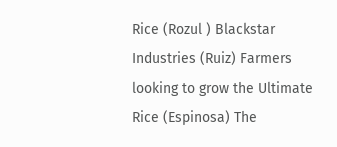Rice (Rozul ) Blackstar Industries (Ruiz) Farmers looking to grow the Ultimate Rice (Espinosa) The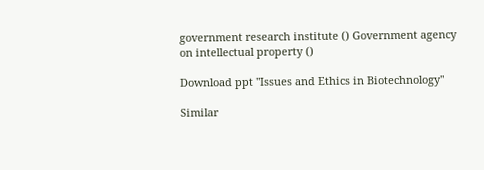government research institute () Government agency on intellectual property ()

Download ppt "Issues and Ethics in Biotechnology"

Similar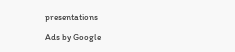presentations

Ads by Google